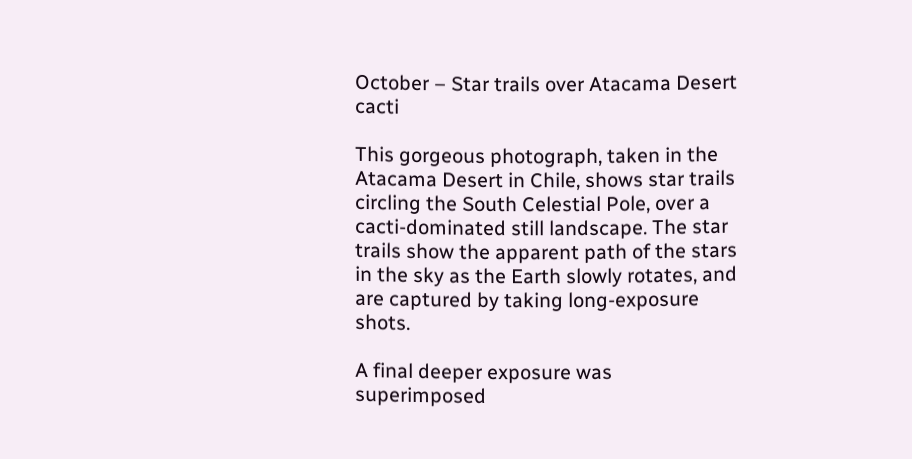October – Star trails over Atacama Desert cacti

This gorgeous photograph, taken in the Atacama Desert in Chile, shows star trails circling the South Celestial Pole, over a cacti-dominated still landscape. The star trails show the apparent path of the stars in the sky as the Earth slowly rotates, and are captured by taking long-exposure shots.

A final deeper exposure was superimposed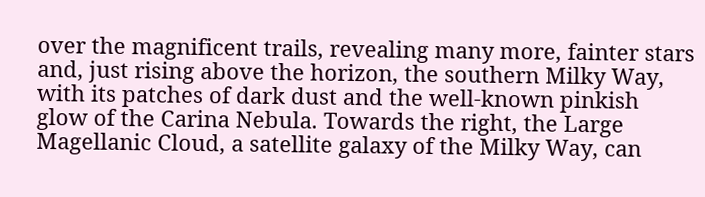over the magnificent trails, revealing many more, fainter stars and, just rising above the horizon, the southern Milky Way, with its patches of dark dust and the well-known pinkish glow of the Carina Nebula. Towards the right, the Large Magellanic Cloud, a satellite galaxy of the Milky Way, can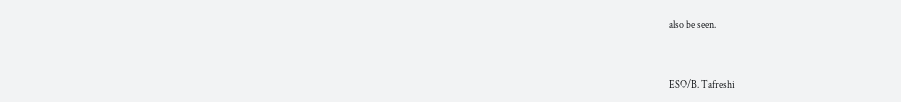also be seen.


ESO/B. Tafreshi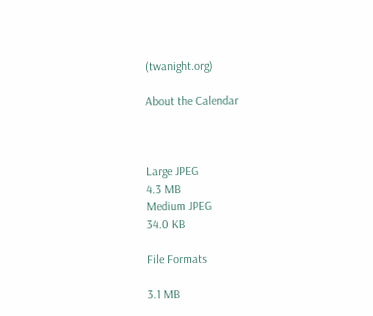(twanight.org)

About the Calendar



Large JPEG
4.3 MB
Medium JPEG
34.0 KB

File Formats

3.1 MB